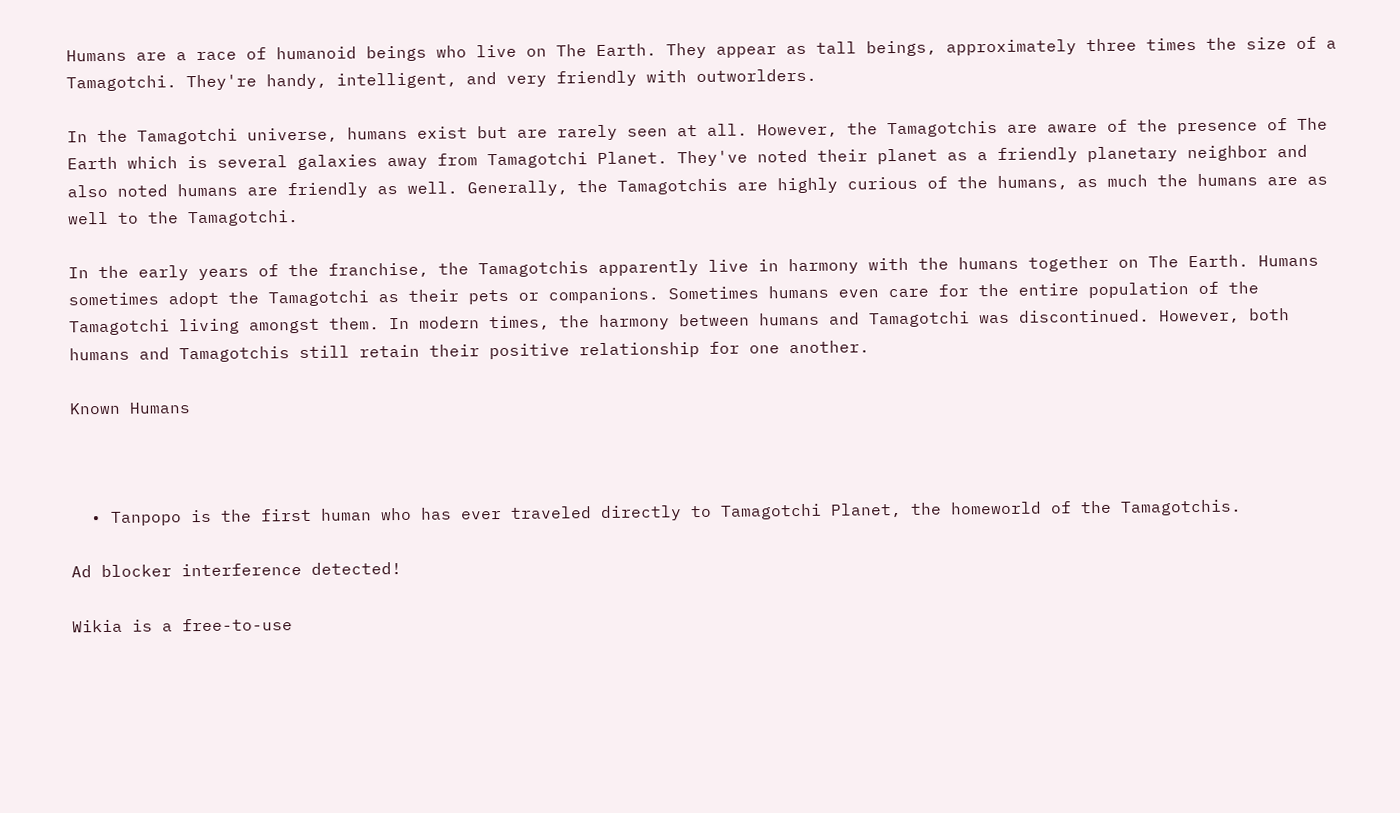Humans are a race of humanoid beings who live on The Earth. They appear as tall beings, approximately three times the size of a Tamagotchi. They're handy, intelligent, and very friendly with outworlders.

In the Tamagotchi universe, humans exist but are rarely seen at all. However, the Tamagotchis are aware of the presence of The Earth which is several galaxies away from Tamagotchi Planet. They've noted their planet as a friendly planetary neighbor and also noted humans are friendly as well. Generally, the Tamagotchis are highly curious of the humans, as much the humans are as well to the Tamagotchi.

In the early years of the franchise, the Tamagotchis apparently live in harmony with the humans together on The Earth. Humans sometimes adopt the Tamagotchi as their pets or companions. Sometimes humans even care for the entire population of the Tamagotchi living amongst them. In modern times, the harmony between humans and Tamagotchi was discontinued. However, both humans and Tamagotchis still retain their positive relationship for one another.

Known Humans



  • Tanpopo is the first human who has ever traveled directly to Tamagotchi Planet, the homeworld of the Tamagotchis.

Ad blocker interference detected!

Wikia is a free-to-use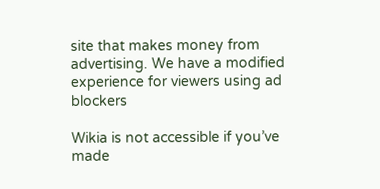site that makes money from advertising. We have a modified experience for viewers using ad blockers

Wikia is not accessible if you’ve made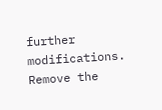further modifications. Remove the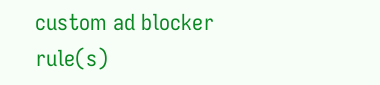custom ad blocker rule(s)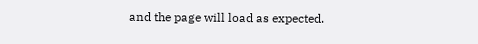and the page will load as expected.